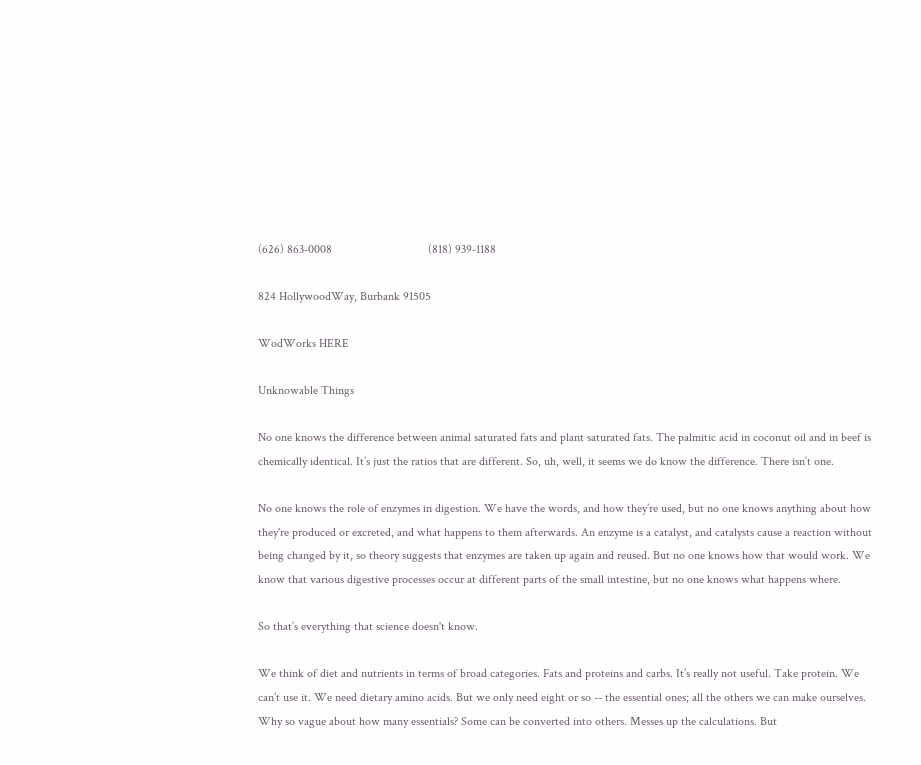(626) 863-0008                                (818) 939-1188

824 HollywoodWay, Burbank 91505

WodWorks HERE

Unknowable Things

No one knows the difference between animal saturated fats and plant saturated fats. The palmitic acid in coconut oil and in beef is chemically identical. It’s just the ratios that are different. So, uh, well, it seems we do know the difference. There isn’t one.

No one knows the role of enzymes in digestion. We have the words, and how they’re used, but no one knows anything about how they're produced or excreted, and what happens to them afterwards. An enzyme is a catalyst, and catalysts cause a reaction without being changed by it, so theory suggests that enzymes are taken up again and reused. But no one knows how that would work. We know that various digestive processes occur at different parts of the small intestine, but no one knows what happens where.

So that’s everything that science doesn't know.

We think of diet and nutrients in terms of broad categories. Fats and proteins and carbs. It’s really not useful. Take protein. We can’t use it. We need dietary amino acids. But we only need eight or so -- the essential ones; all the others we can make ourselves. Why so vague about how many essentials? Some can be converted into others. Messes up the calculations. But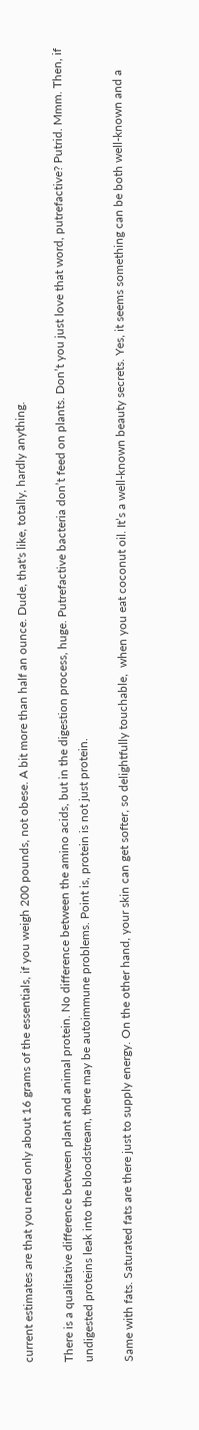current estimates are that you need only about 16 grams of the essentials, if you weigh 200 pounds, not obese. A bit more than half an ounce. Dude, that's like, totally, hardly anything.

There is a qualitative difference between plant and animal protein. No difference between the amino acids, but in the digestion process, huge. Putrefactive bacteria don’t feed on plants. Don’t you just love that word, putrefactive? Putrid. Mmm. Then, if undigested proteins leak into the bloodstream, there may be autoimmune problems. Point is, protein is not just protein.

Same with fats. Saturated fats are there just to supply energy. On the other hand, your skin can get softer, so delightfully touchable,  when you eat coconut oil. It’s a well-known beauty secrets. Yes, it seems something can be both well-known and a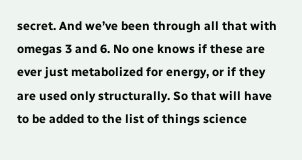secret. And we’ve been through all that with omegas 3 and 6. No one knows if these are ever just metabolized for energy, or if they are used only structurally. So that will have to be added to the list of things science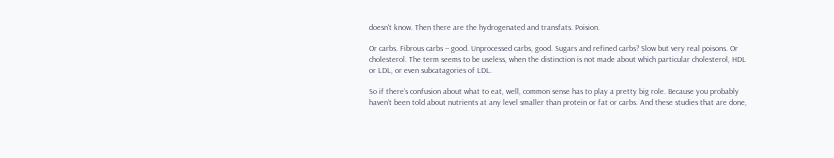doesn't know. Then there are the hydrogenated and transfats. Poision.

Or carbs. Fibrous carbs -- good. Unprocessed carbs, good. Sugars and refined carbs? Slow but very real poisons. Or cholesterol. The term seems to be useless, when the distinction is not made about which particular cholesterol, HDL or LDL, or even subcatagories of LDL.

So if there’s confusion about what to eat, well, common sense has to play a pretty big role. Because you probably haven’t been told about nutrients at any level smaller than protein or fat or carbs. And these studies that are done,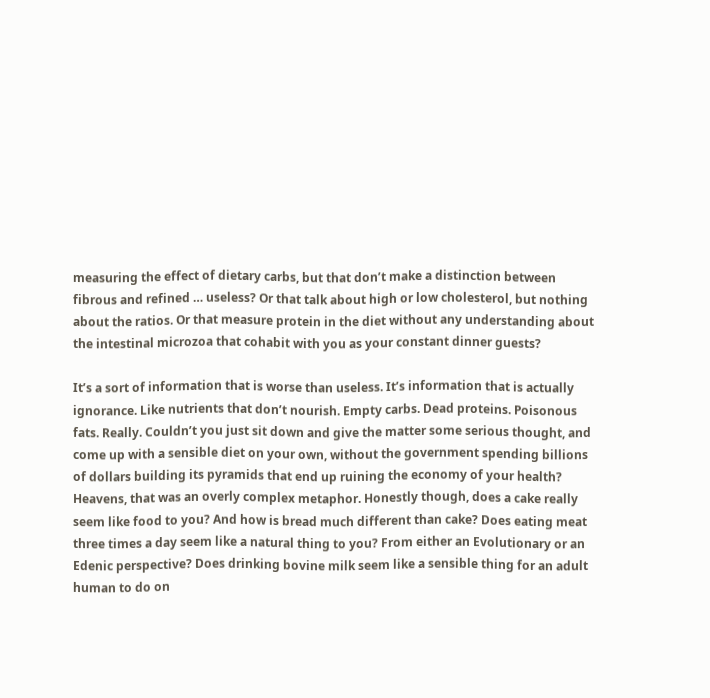measuring the effect of dietary carbs, but that don’t make a distinction between fibrous and refined … useless? Or that talk about high or low cholesterol, but nothing about the ratios. Or that measure protein in the diet without any understanding about the intestinal microzoa that cohabit with you as your constant dinner guests?

It’s a sort of information that is worse than useless. It’s information that is actually ignorance. Like nutrients that don’t nourish. Empty carbs. Dead proteins. Poisonous fats. Really. Couldn’t you just sit down and give the matter some serious thought, and come up with a sensible diet on your own, without the government spending billions of dollars building its pyramids that end up ruining the economy of your health? Heavens, that was an overly complex metaphor. Honestly though, does a cake really seem like food to you? And how is bread much different than cake? Does eating meat three times a day seem like a natural thing to you? From either an Evolutionary or an Edenic perspective? Does drinking bovine milk seem like a sensible thing for an adult human to do on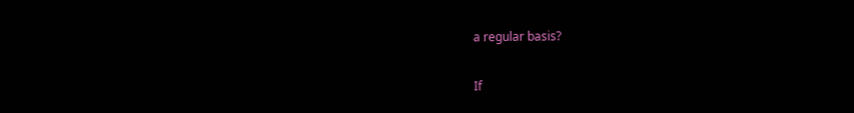a regular basis?

If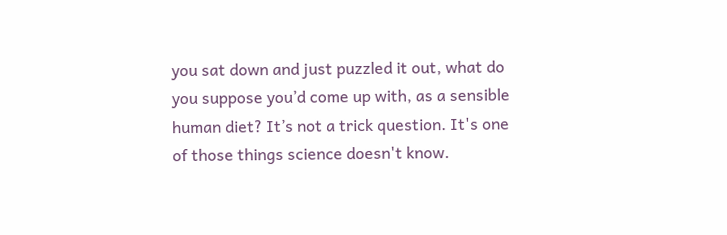you sat down and just puzzled it out, what do you suppose you’d come up with, as a sensible human diet? It’s not a trick question. It's one of those things science doesn't know.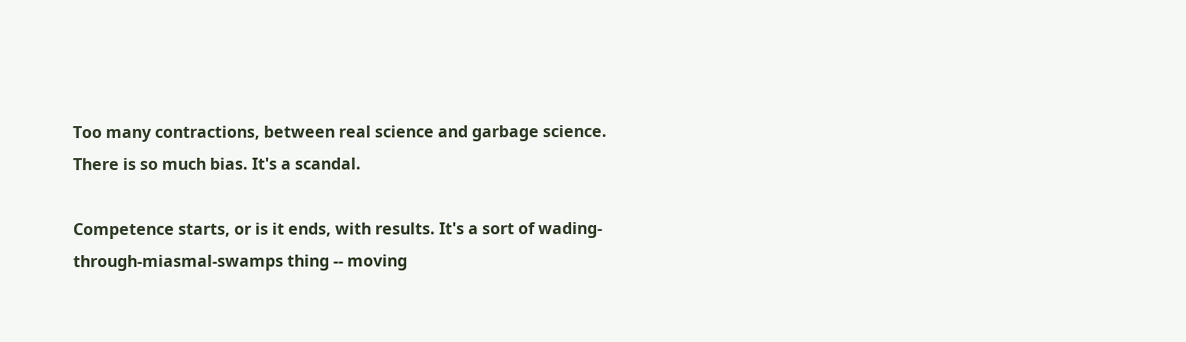Too many contractions, between real science and garbage science. There is so much bias. It's a scandal.

Competence starts, or is it ends, with results. It's a sort of wading-through-miasmal-swamps thing -- moving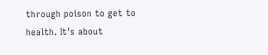through poison to get to health. It's about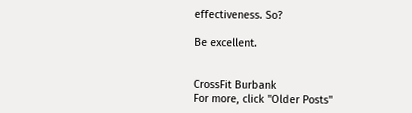effectiveness. So?

Be excellent.


CrossFit Burbank
For more, click "Older Posts"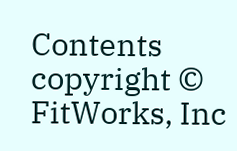Contents copyright © FitWorks, Inc